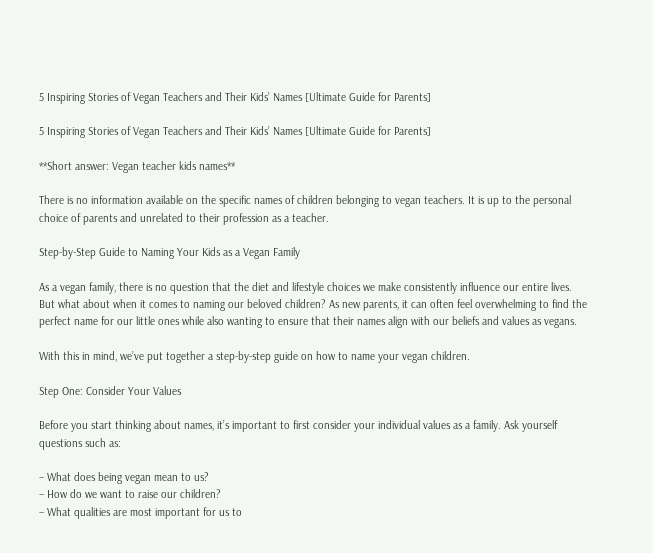5 Inspiring Stories of Vegan Teachers and Their Kids’ Names [Ultimate Guide for Parents]

5 Inspiring Stories of Vegan Teachers and Their Kids’ Names [Ultimate Guide for Parents]

**Short answer: Vegan teacher kids names**

There is no information available on the specific names of children belonging to vegan teachers. It is up to the personal choice of parents and unrelated to their profession as a teacher.

Step-by-Step Guide to Naming Your Kids as a Vegan Family

As a vegan family, there is no question that the diet and lifestyle choices we make consistently influence our entire lives. But what about when it comes to naming our beloved children? As new parents, it can often feel overwhelming to find the perfect name for our little ones while also wanting to ensure that their names align with our beliefs and values as vegans.

With this in mind, we’ve put together a step-by-step guide on how to name your vegan children.

Step One: Consider Your Values

Before you start thinking about names, it’s important to first consider your individual values as a family. Ask yourself questions such as:

– What does being vegan mean to us?
– How do we want to raise our children?
– What qualities are most important for us to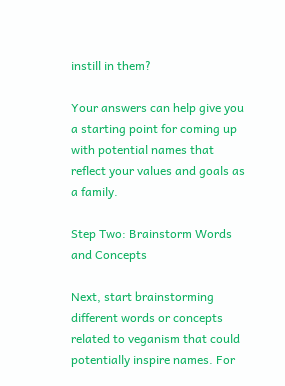instill in them?

Your answers can help give you a starting point for coming up with potential names that reflect your values and goals as a family.

Step Two: Brainstorm Words and Concepts

Next, start brainstorming different words or concepts related to veganism that could potentially inspire names. For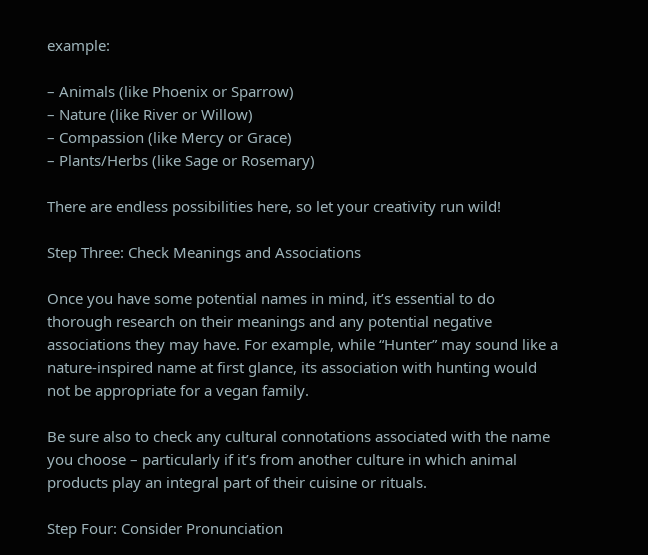example:

– Animals (like Phoenix or Sparrow)
– Nature (like River or Willow)
– Compassion (like Mercy or Grace)
– Plants/Herbs (like Sage or Rosemary)

There are endless possibilities here, so let your creativity run wild!

Step Three: Check Meanings and Associations

Once you have some potential names in mind, it’s essential to do thorough research on their meanings and any potential negative associations they may have. For example, while “Hunter” may sound like a nature-inspired name at first glance, its association with hunting would not be appropriate for a vegan family.

Be sure also to check any cultural connotations associated with the name you choose – particularly if it’s from another culture in which animal products play an integral part of their cuisine or rituals.

Step Four: Consider Pronunciation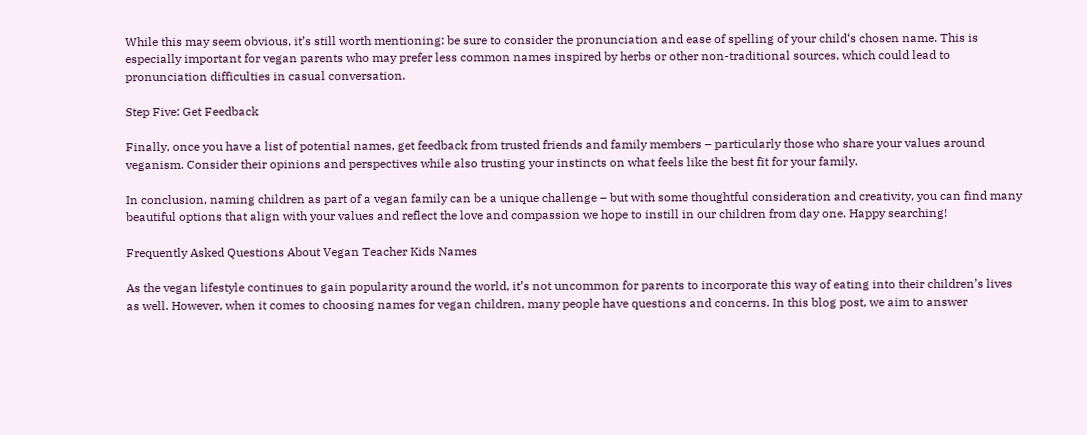While this may seem obvious, it’s still worth mentioning: be sure to consider the pronunciation and ease of spelling of your child‘s chosen name. This is especially important for vegan parents who may prefer less common names inspired by herbs or other non-traditional sources, which could lead to pronunciation difficulties in casual conversation.

Step Five: Get Feedback

Finally, once you have a list of potential names, get feedback from trusted friends and family members – particularly those who share your values around veganism. Consider their opinions and perspectives while also trusting your instincts on what feels like the best fit for your family.

In conclusion, naming children as part of a vegan family can be a unique challenge – but with some thoughtful consideration and creativity, you can find many beautiful options that align with your values and reflect the love and compassion we hope to instill in our children from day one. Happy searching!

Frequently Asked Questions About Vegan Teacher Kids Names

As the vegan lifestyle continues to gain popularity around the world, it’s not uncommon for parents to incorporate this way of eating into their children’s lives as well. However, when it comes to choosing names for vegan children, many people have questions and concerns. In this blog post, we aim to answer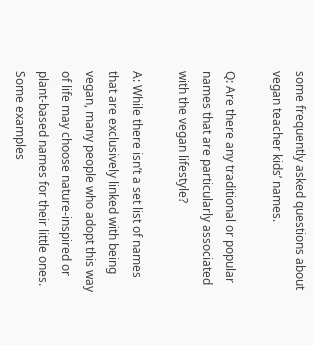some frequently asked questions about vegan teacher kids’ names.

Q: Are there any traditional or popular names that are particularly associated with the vegan lifestyle?

A: While there isn’t a set list of names that are exclusively linked with being vegan, many people who adopt this way of life may choose nature-inspired or plant-based names for their little ones. Some examples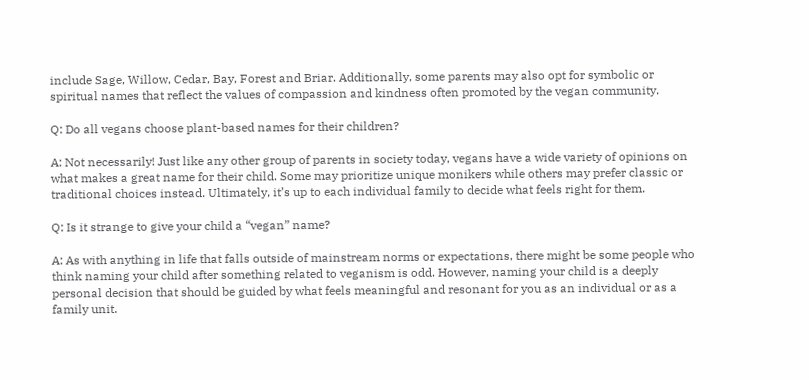include Sage, Willow, Cedar, Bay, Forest and Briar. Additionally, some parents may also opt for symbolic or spiritual names that reflect the values of compassion and kindness often promoted by the vegan community.

Q: Do all vegans choose plant-based names for their children?

A: Not necessarily! Just like any other group of parents in society today, vegans have a wide variety of opinions on what makes a great name for their child. Some may prioritize unique monikers while others may prefer classic or traditional choices instead. Ultimately, it’s up to each individual family to decide what feels right for them.

Q: Is it strange to give your child a “vegan” name?

A: As with anything in life that falls outside of mainstream norms or expectations, there might be some people who think naming your child after something related to veganism is odd. However, naming your child is a deeply personal decision that should be guided by what feels meaningful and resonant for you as an individual or as a family unit.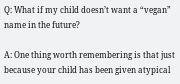Q: What if my child doesn’t want a “vegan” name in the future?

A: One thing worth remembering is that just because your child has been given atypical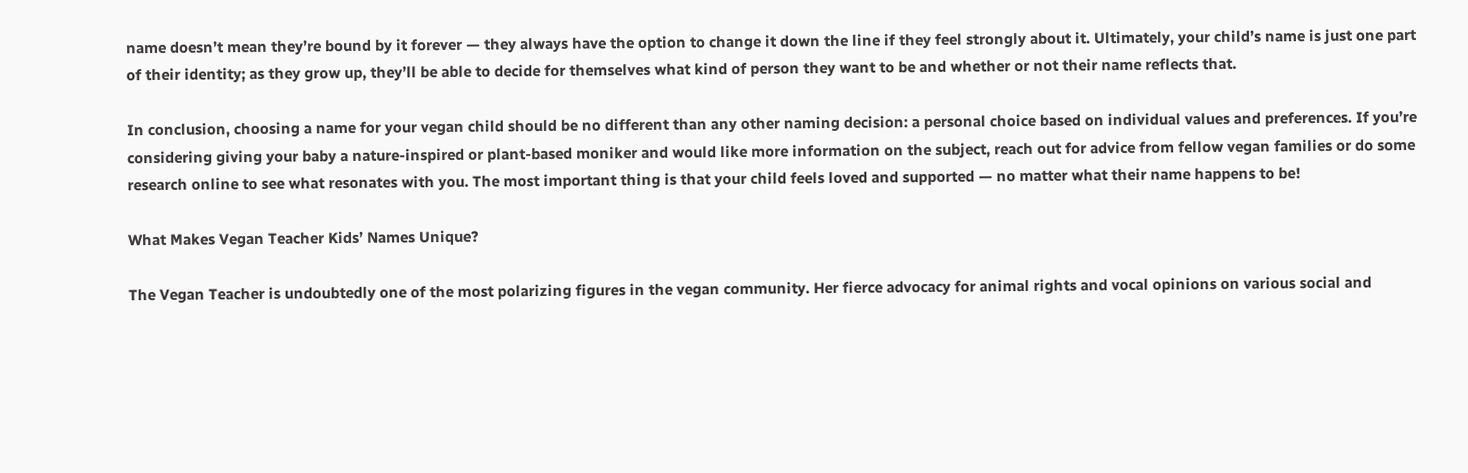name doesn’t mean they’re bound by it forever — they always have the option to change it down the line if they feel strongly about it. Ultimately, your child’s name is just one part of their identity; as they grow up, they’ll be able to decide for themselves what kind of person they want to be and whether or not their name reflects that.

In conclusion, choosing a name for your vegan child should be no different than any other naming decision: a personal choice based on individual values and preferences. If you’re considering giving your baby a nature-inspired or plant-based moniker and would like more information on the subject, reach out for advice from fellow vegan families or do some research online to see what resonates with you. The most important thing is that your child feels loved and supported — no matter what their name happens to be!

What Makes Vegan Teacher Kids’ Names Unique?

The Vegan Teacher is undoubtedly one of the most polarizing figures in the vegan community. Her fierce advocacy for animal rights and vocal opinions on various social and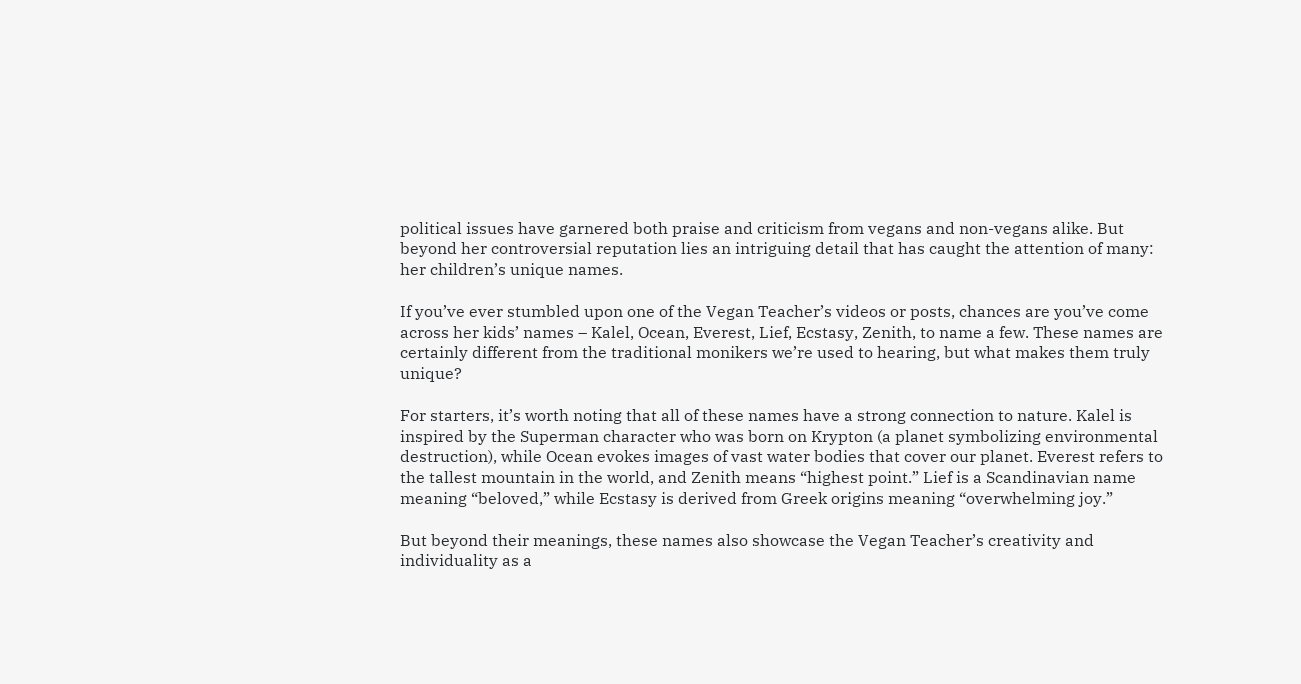political issues have garnered both praise and criticism from vegans and non-vegans alike. But beyond her controversial reputation lies an intriguing detail that has caught the attention of many: her children’s unique names.

If you’ve ever stumbled upon one of the Vegan Teacher’s videos or posts, chances are you’ve come across her kids’ names – Kalel, Ocean, Everest, Lief, Ecstasy, Zenith, to name a few. These names are certainly different from the traditional monikers we’re used to hearing, but what makes them truly unique?

For starters, it’s worth noting that all of these names have a strong connection to nature. Kalel is inspired by the Superman character who was born on Krypton (a planet symbolizing environmental destruction), while Ocean evokes images of vast water bodies that cover our planet. Everest refers to the tallest mountain in the world, and Zenith means “highest point.” Lief is a Scandinavian name meaning “beloved,” while Ecstasy is derived from Greek origins meaning “overwhelming joy.”

But beyond their meanings, these names also showcase the Vegan Teacher’s creativity and individuality as a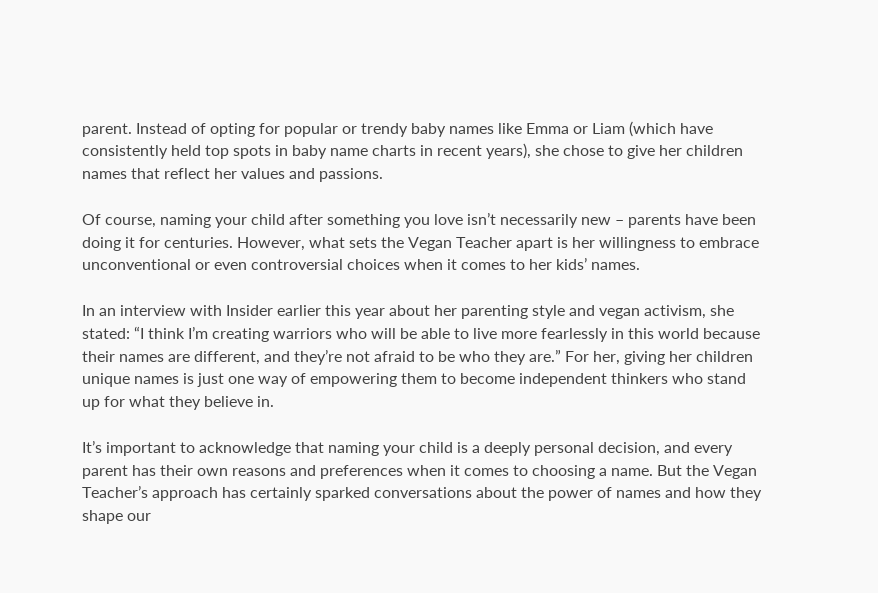parent. Instead of opting for popular or trendy baby names like Emma or Liam (which have consistently held top spots in baby name charts in recent years), she chose to give her children names that reflect her values and passions.

Of course, naming your child after something you love isn’t necessarily new – parents have been doing it for centuries. However, what sets the Vegan Teacher apart is her willingness to embrace unconventional or even controversial choices when it comes to her kids’ names.

In an interview with Insider earlier this year about her parenting style and vegan activism, she stated: “I think I’m creating warriors who will be able to live more fearlessly in this world because their names are different, and they’re not afraid to be who they are.” For her, giving her children unique names is just one way of empowering them to become independent thinkers who stand up for what they believe in.

It’s important to acknowledge that naming your child is a deeply personal decision, and every parent has their own reasons and preferences when it comes to choosing a name. But the Vegan Teacher’s approach has certainly sparked conversations about the power of names and how they shape our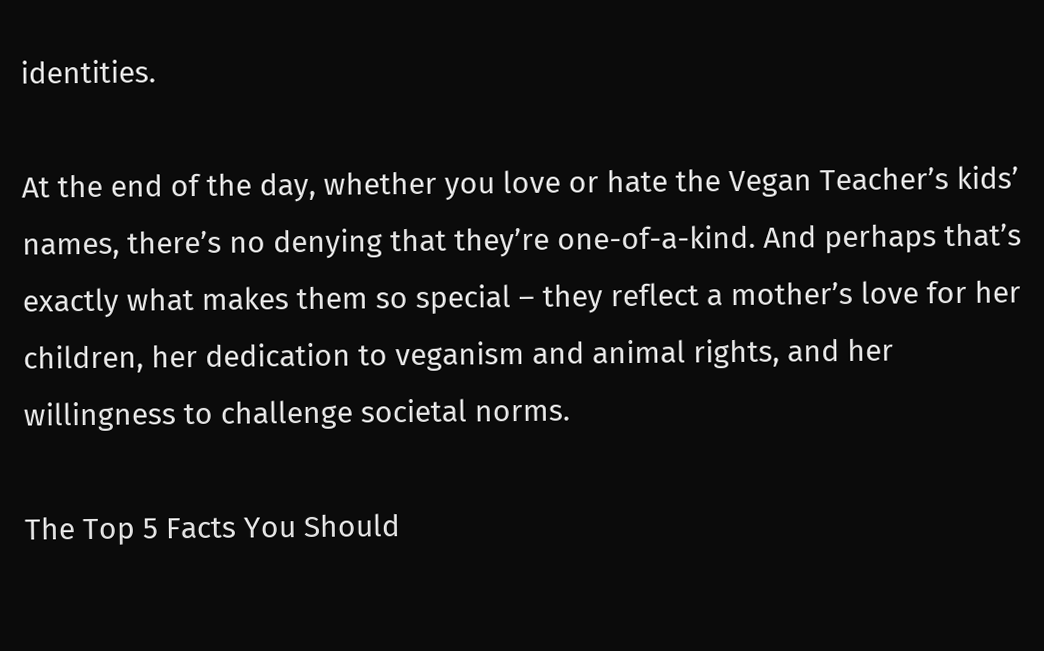identities.

At the end of the day, whether you love or hate the Vegan Teacher’s kids’ names, there’s no denying that they’re one-of-a-kind. And perhaps that’s exactly what makes them so special – they reflect a mother’s love for her children, her dedication to veganism and animal rights, and her willingness to challenge societal norms.

The Top 5 Facts You Should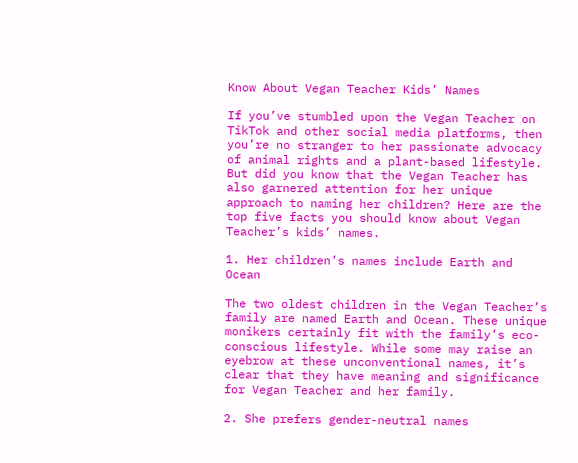Know About Vegan Teacher Kids’ Names

If you’ve stumbled upon the Vegan Teacher on TikTok and other social media platforms, then you’re no stranger to her passionate advocacy of animal rights and a plant-based lifestyle. But did you know that the Vegan Teacher has also garnered attention for her unique approach to naming her children? Here are the top five facts you should know about Vegan Teacher’s kids’ names.

1. Her children’s names include Earth and Ocean

The two oldest children in the Vegan Teacher’s family are named Earth and Ocean. These unique monikers certainly fit with the family’s eco-conscious lifestyle. While some may raise an eyebrow at these unconventional names, it’s clear that they have meaning and significance for Vegan Teacher and her family.

2. She prefers gender-neutral names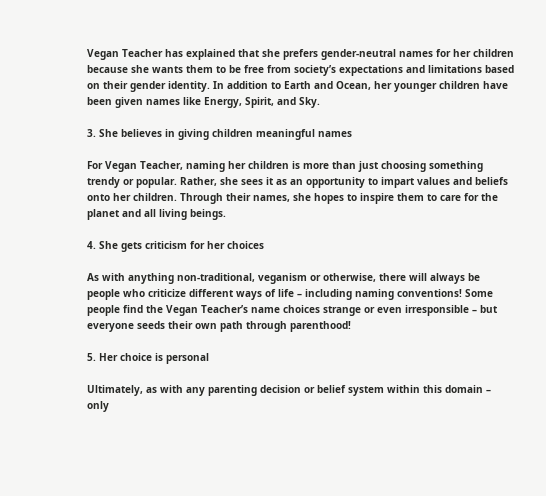Vegan Teacher has explained that she prefers gender-neutral names for her children because she wants them to be free from society’s expectations and limitations based on their gender identity. In addition to Earth and Ocean, her younger children have been given names like Energy, Spirit, and Sky.

3. She believes in giving children meaningful names

For Vegan Teacher, naming her children is more than just choosing something trendy or popular. Rather, she sees it as an opportunity to impart values and beliefs onto her children. Through their names, she hopes to inspire them to care for the planet and all living beings.

4. She gets criticism for her choices

As with anything non-traditional, veganism or otherwise, there will always be people who criticize different ways of life – including naming conventions! Some people find the Vegan Teacher’s name choices strange or even irresponsible – but everyone seeds their own path through parenthood!

5. Her choice is personal

Ultimately, as with any parenting decision or belief system within this domain – only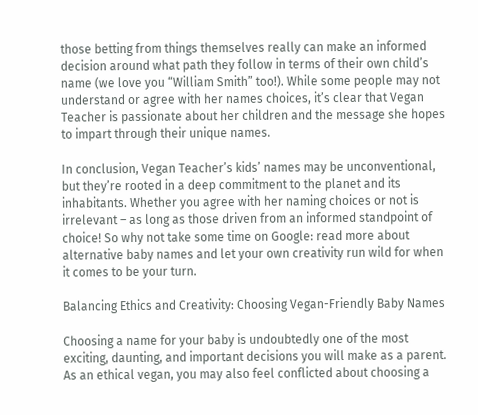those betting from things themselves really can make an informed decision around what path they follow in terms of their own child’s name (we love you “William Smith” too!). While some people may not understand or agree with her names choices, it’s clear that Vegan Teacher is passionate about her children and the message she hopes to impart through their unique names.

In conclusion, Vegan Teacher’s kids’ names may be unconventional, but they’re rooted in a deep commitment to the planet and its inhabitants. Whether you agree with her naming choices or not is irrelevant – as long as those driven from an informed standpoint of choice! So why not take some time on Google: read more about alternative baby names and let your own creativity run wild for when it comes to be your turn.

Balancing Ethics and Creativity: Choosing Vegan-Friendly Baby Names

Choosing a name for your baby is undoubtedly one of the most exciting, daunting, and important decisions you will make as a parent. As an ethical vegan, you may also feel conflicted about choosing a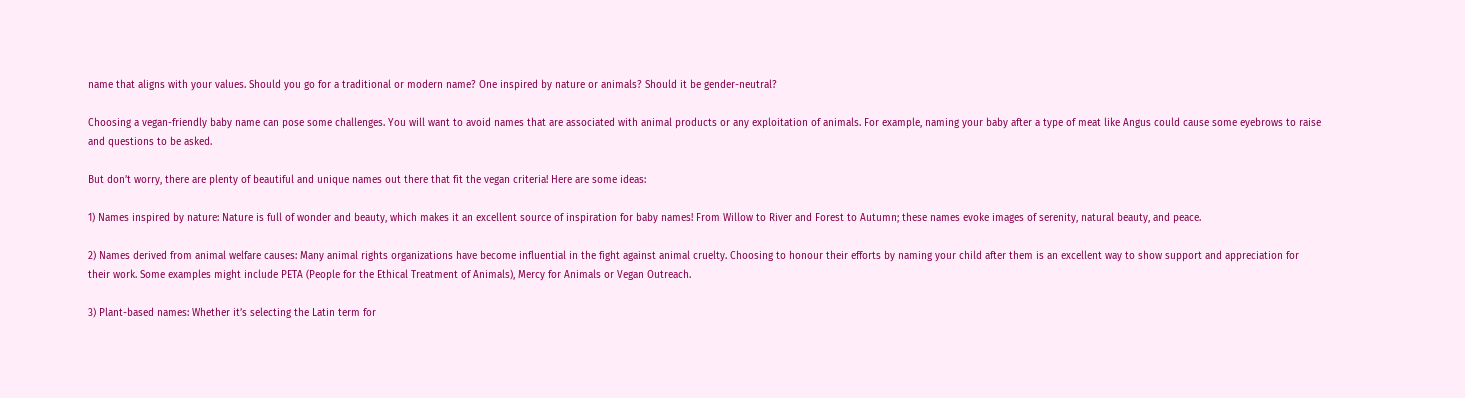name that aligns with your values. Should you go for a traditional or modern name? One inspired by nature or animals? Should it be gender-neutral?

Choosing a vegan-friendly baby name can pose some challenges. You will want to avoid names that are associated with animal products or any exploitation of animals. For example, naming your baby after a type of meat like Angus could cause some eyebrows to raise and questions to be asked.

But don’t worry, there are plenty of beautiful and unique names out there that fit the vegan criteria! Here are some ideas:

1) Names inspired by nature: Nature is full of wonder and beauty, which makes it an excellent source of inspiration for baby names! From Willow to River and Forest to Autumn; these names evoke images of serenity, natural beauty, and peace.

2) Names derived from animal welfare causes: Many animal rights organizations have become influential in the fight against animal cruelty. Choosing to honour their efforts by naming your child after them is an excellent way to show support and appreciation for their work. Some examples might include PETA (People for the Ethical Treatment of Animals), Mercy for Animals or Vegan Outreach.

3) Plant-based names: Whether it’s selecting the Latin term for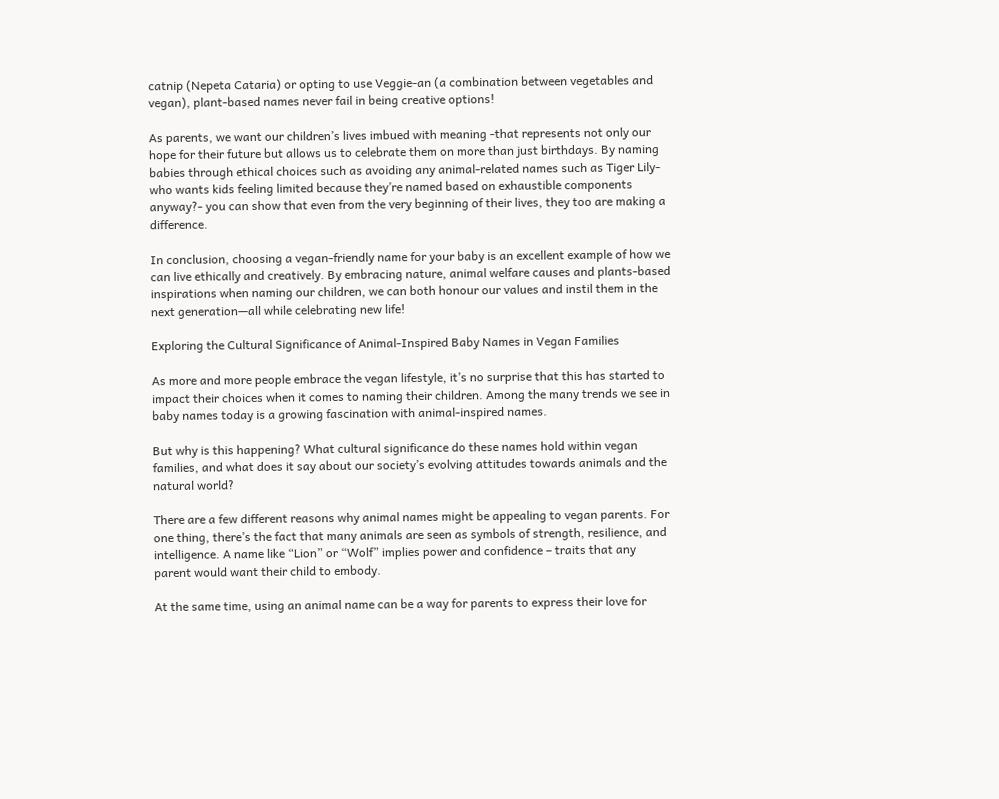catnip (Nepeta Cataria) or opting to use Veggie-an (a combination between vegetables and vegan), plant-based names never fail in being creative options!

As parents, we want our children’s lives imbued with meaning -that represents not only our hope for their future but allows us to celebrate them on more than just birthdays. By naming babies through ethical choices such as avoiding any animal-related names such as Tiger Lily-who wants kids feeling limited because they’re named based on exhaustible components anyway?- you can show that even from the very beginning of their lives, they too are making a difference.

In conclusion, choosing a vegan-friendly name for your baby is an excellent example of how we can live ethically and creatively. By embracing nature, animal welfare causes and plants-based inspirations when naming our children, we can both honour our values and instil them in the next generation—all while celebrating new life!

Exploring the Cultural Significance of Animal-Inspired Baby Names in Vegan Families

As more and more people embrace the vegan lifestyle, it’s no surprise that this has started to impact their choices when it comes to naming their children. Among the many trends we see in baby names today is a growing fascination with animal-inspired names.

But why is this happening? What cultural significance do these names hold within vegan families, and what does it say about our society’s evolving attitudes towards animals and the natural world?

There are a few different reasons why animal names might be appealing to vegan parents. For one thing, there’s the fact that many animals are seen as symbols of strength, resilience, and intelligence. A name like “Lion” or “Wolf” implies power and confidence – traits that any parent would want their child to embody.

At the same time, using an animal name can be a way for parents to express their love for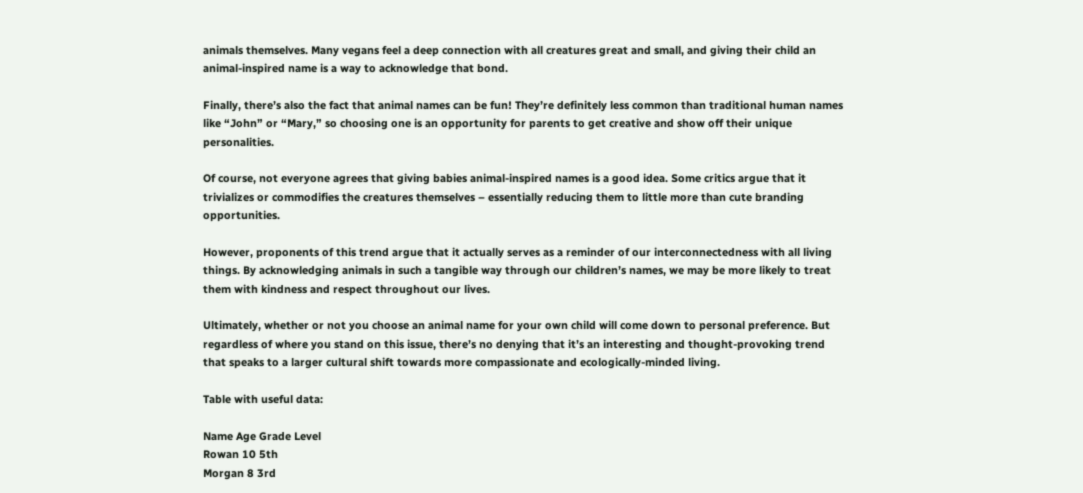animals themselves. Many vegans feel a deep connection with all creatures great and small, and giving their child an animal-inspired name is a way to acknowledge that bond.

Finally, there’s also the fact that animal names can be fun! They’re definitely less common than traditional human names like “John” or “Mary,” so choosing one is an opportunity for parents to get creative and show off their unique personalities.

Of course, not everyone agrees that giving babies animal-inspired names is a good idea. Some critics argue that it trivializes or commodifies the creatures themselves – essentially reducing them to little more than cute branding opportunities.

However, proponents of this trend argue that it actually serves as a reminder of our interconnectedness with all living things. By acknowledging animals in such a tangible way through our children’s names, we may be more likely to treat them with kindness and respect throughout our lives.

Ultimately, whether or not you choose an animal name for your own child will come down to personal preference. But regardless of where you stand on this issue, there’s no denying that it’s an interesting and thought-provoking trend that speaks to a larger cultural shift towards more compassionate and ecologically-minded living.

Table with useful data:

Name Age Grade Level
Rowan 10 5th
Morgan 8 3rd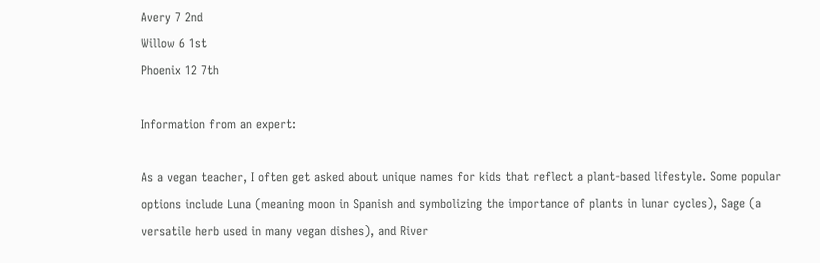Avery 7 2nd
Willow 6 1st
Phoenix 12 7th

Information from an expert:

As a vegan teacher, I often get asked about unique names for kids that reflect a plant-based lifestyle. Some popular options include Luna (meaning moon in Spanish and symbolizing the importance of plants in lunar cycles), Sage (a versatile herb used in many vegan dishes), and River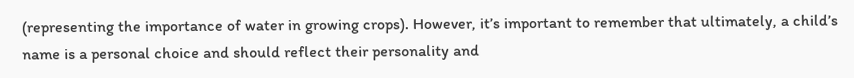(representing the importance of water in growing crops). However, it’s important to remember that ultimately, a child’s name is a personal choice and should reflect their personality and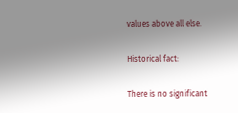values above all else.

Historical fact:

There is no significant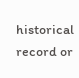historical record or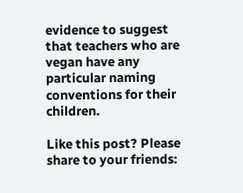evidence to suggest that teachers who are vegan have any particular naming conventions for their children.

Like this post? Please share to your friends: